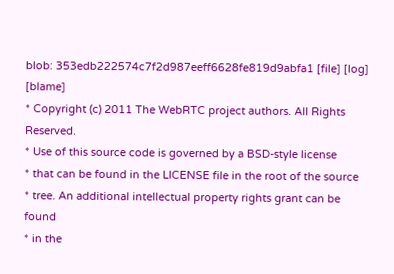blob: 353edb222574c7f2d987eeff6628fe819d9abfa1 [file] [log] [blame]
* Copyright (c) 2011 The WebRTC project authors. All Rights Reserved.
* Use of this source code is governed by a BSD-style license
* that can be found in the LICENSE file in the root of the source
* tree. An additional intellectual property rights grant can be found
* in the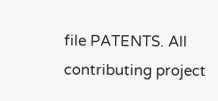file PATENTS. All contributing project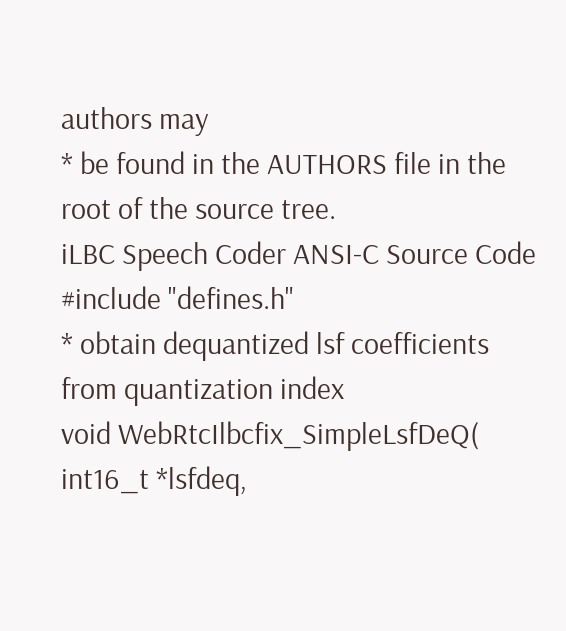authors may
* be found in the AUTHORS file in the root of the source tree.
iLBC Speech Coder ANSI-C Source Code
#include "defines.h"
* obtain dequantized lsf coefficients from quantization index
void WebRtcIlbcfix_SimpleLsfDeQ(
int16_t *lsfdeq,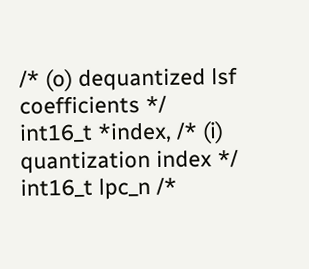/* (o) dequantized lsf coefficients */
int16_t *index, /* (i) quantization index */
int16_t lpc_n /*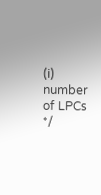(i) number of LPCs */